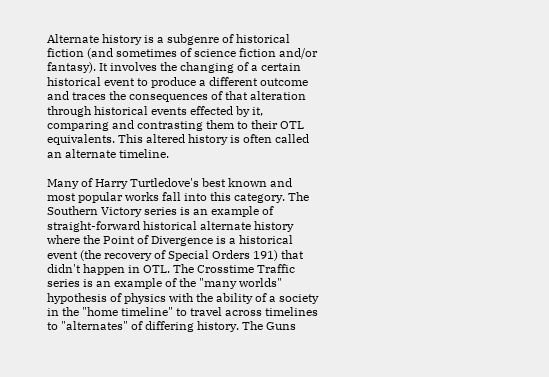Alternate history is a subgenre of historical fiction (and sometimes of science fiction and/or fantasy). It involves the changing of a certain historical event to produce a different outcome and traces the consequences of that alteration through historical events effected by it, comparing and contrasting them to their OTL equivalents. This altered history is often called an alternate timeline.

Many of Harry Turtledove's best known and most popular works fall into this category. The Southern Victory series is an example of straight-forward historical alternate history where the Point of Divergence is a historical event (the recovery of Special Orders 191) that didn't happen in OTL. The Crosstime Traffic series is an example of the "many worlds" hypothesis of physics with the ability of a society in the "home timeline" to travel across timelines to "alternates" of differing history. The Guns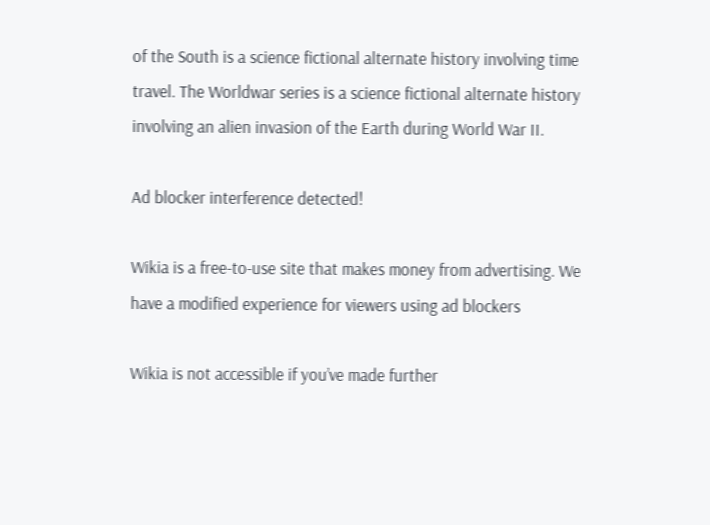of the South is a science fictional alternate history involving time travel. The Worldwar series is a science fictional alternate history involving an alien invasion of the Earth during World War II.

Ad blocker interference detected!

Wikia is a free-to-use site that makes money from advertising. We have a modified experience for viewers using ad blockers

Wikia is not accessible if you’ve made further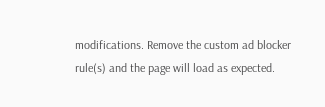modifications. Remove the custom ad blocker rule(s) and the page will load as expected.